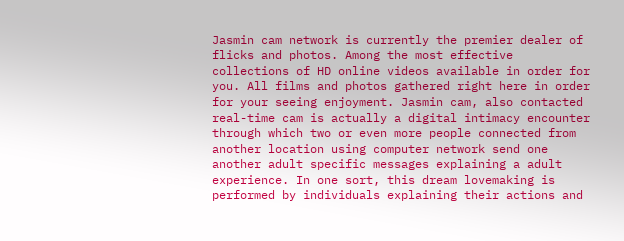Jasmin cam network is currently the premier dealer of flicks and photos. Among the most effective collections of HD online videos available in order for you. All films and photos gathered right here in order for your seeing enjoyment. Jasmin cam, also contacted real-time cam is actually a digital intimacy encounter through which two or even more people connected from another location using computer network send one another adult specific messages explaining a adult experience. In one sort, this dream lovemaking is performed by individuals explaining their actions and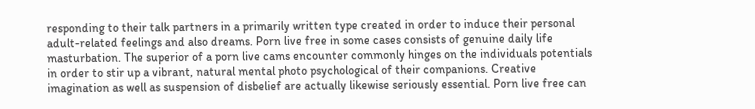responding to their talk partners in a primarily written type created in order to induce their personal adult-related feelings and also dreams. Porn live free in some cases consists of genuine daily life masturbation. The superior of a porn live cams encounter commonly hinges on the individuals potentials in order to stir up a vibrant, natural mental photo psychological of their companions. Creative imagination as well as suspension of disbelief are actually likewise seriously essential. Porn live free can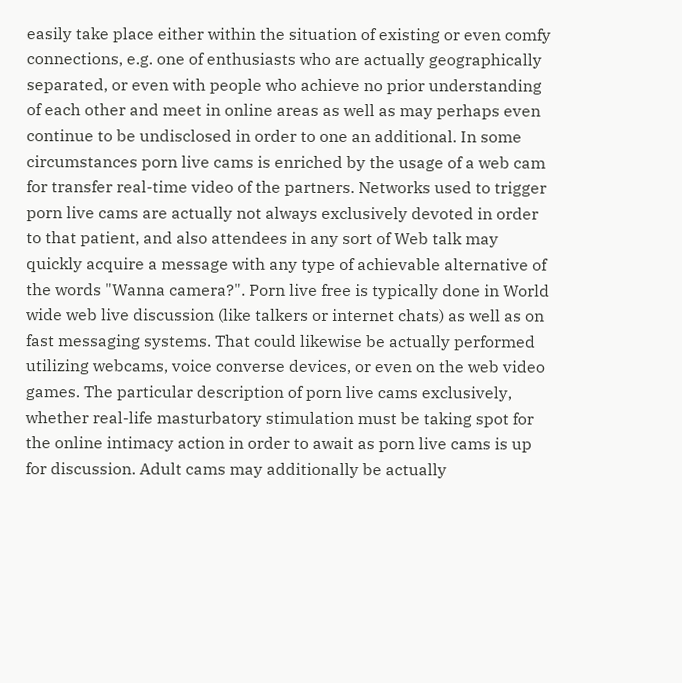easily take place either within the situation of existing or even comfy connections, e.g. one of enthusiasts who are actually geographically separated, or even with people who achieve no prior understanding of each other and meet in online areas as well as may perhaps even continue to be undisclosed in order to one an additional. In some circumstances porn live cams is enriched by the usage of a web cam for transfer real-time video of the partners. Networks used to trigger porn live cams are actually not always exclusively devoted in order to that patient, and also attendees in any sort of Web talk may quickly acquire a message with any type of achievable alternative of the words "Wanna camera?". Porn live free is typically done in World wide web live discussion (like talkers or internet chats) as well as on fast messaging systems. That could likewise be actually performed utilizing webcams, voice converse devices, or even on the web video games. The particular description of porn live cams exclusively, whether real-life masturbatory stimulation must be taking spot for the online intimacy action in order to await as porn live cams is up for discussion. Adult cams may additionally be actually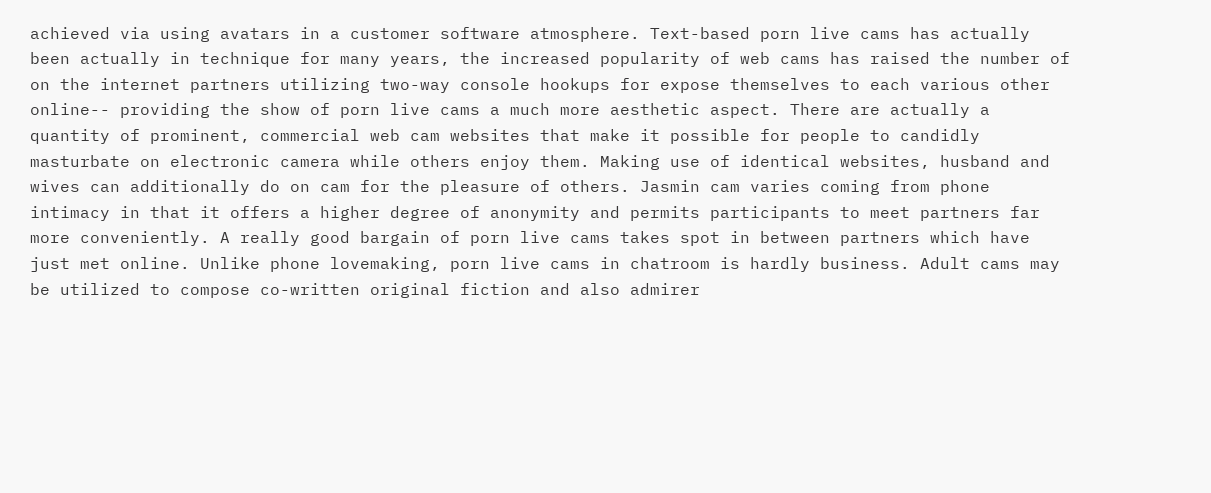achieved via using avatars in a customer software atmosphere. Text-based porn live cams has actually been actually in technique for many years, the increased popularity of web cams has raised the number of on the internet partners utilizing two-way console hookups for expose themselves to each various other online-- providing the show of porn live cams a much more aesthetic aspect. There are actually a quantity of prominent, commercial web cam websites that make it possible for people to candidly masturbate on electronic camera while others enjoy them. Making use of identical websites, husband and wives can additionally do on cam for the pleasure of others. Jasmin cam varies coming from phone intimacy in that it offers a higher degree of anonymity and permits participants to meet partners far more conveniently. A really good bargain of porn live cams takes spot in between partners which have just met online. Unlike phone lovemaking, porn live cams in chatroom is hardly business. Adult cams may be utilized to compose co-written original fiction and also admirer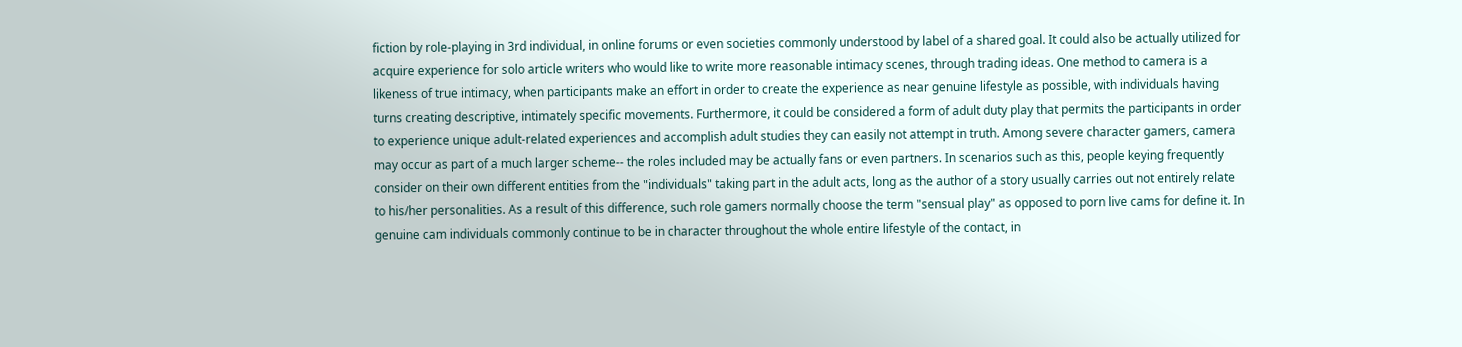fiction by role-playing in 3rd individual, in online forums or even societies commonly understood by label of a shared goal. It could also be actually utilized for acquire experience for solo article writers who would like to write more reasonable intimacy scenes, through trading ideas. One method to camera is a likeness of true intimacy, when participants make an effort in order to create the experience as near genuine lifestyle as possible, with individuals having turns creating descriptive, intimately specific movements. Furthermore, it could be considered a form of adult duty play that permits the participants in order to experience unique adult-related experiences and accomplish adult studies they can easily not attempt in truth. Among severe character gamers, camera may occur as part of a much larger scheme-- the roles included may be actually fans or even partners. In scenarios such as this, people keying frequently consider on their own different entities from the "individuals" taking part in the adult acts, long as the author of a story usually carries out not entirely relate to his/her personalities. As a result of this difference, such role gamers normally choose the term "sensual play" as opposed to porn live cams for define it. In genuine cam individuals commonly continue to be in character throughout the whole entire lifestyle of the contact, in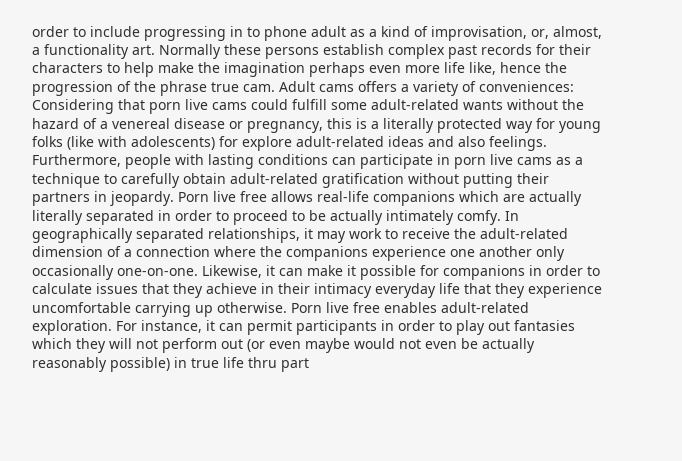order to include progressing in to phone adult as a kind of improvisation, or, almost, a functionality art. Normally these persons establish complex past records for their characters to help make the imagination perhaps even more life like, hence the progression of the phrase true cam. Adult cams offers a variety of conveniences: Considering that porn live cams could fulfill some adult-related wants without the hazard of a venereal disease or pregnancy, this is a literally protected way for young folks (like with adolescents) for explore adult-related ideas and also feelings. Furthermore, people with lasting conditions can participate in porn live cams as a technique to carefully obtain adult-related gratification without putting their partners in jeopardy. Porn live free allows real-life companions which are actually literally separated in order to proceed to be actually intimately comfy. In geographically separated relationships, it may work to receive the adult-related dimension of a connection where the companions experience one another only occasionally one-on-one. Likewise, it can make it possible for companions in order to calculate issues that they achieve in their intimacy everyday life that they experience uncomfortable carrying up otherwise. Porn live free enables adult-related exploration. For instance, it can permit participants in order to play out fantasies which they will not perform out (or even maybe would not even be actually reasonably possible) in true life thru part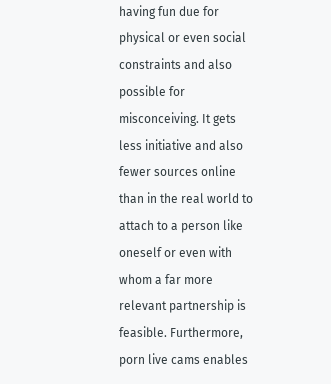having fun due for physical or even social constraints and also possible for misconceiving. It gets less initiative and also fewer sources online than in the real world to attach to a person like oneself or even with whom a far more relevant partnership is feasible. Furthermore, porn live cams enables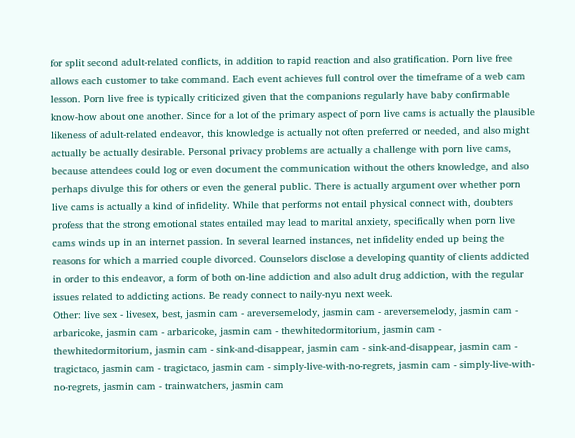for split second adult-related conflicts, in addition to rapid reaction and also gratification. Porn live free allows each customer to take command. Each event achieves full control over the timeframe of a web cam lesson. Porn live free is typically criticized given that the companions regularly have baby confirmable know-how about one another. Since for a lot of the primary aspect of porn live cams is actually the plausible likeness of adult-related endeavor, this knowledge is actually not often preferred or needed, and also might actually be actually desirable. Personal privacy problems are actually a challenge with porn live cams, because attendees could log or even document the communication without the others knowledge, and also perhaps divulge this for others or even the general public. There is actually argument over whether porn live cams is actually a kind of infidelity. While that performs not entail physical connect with, doubters profess that the strong emotional states entailed may lead to marital anxiety, specifically when porn live cams winds up in an internet passion. In several learned instances, net infidelity ended up being the reasons for which a married couple divorced. Counselors disclose a developing quantity of clients addicted in order to this endeavor, a form of both on-line addiction and also adult drug addiction, with the regular issues related to addicting actions. Be ready connect to naily-nyu next week.
Other: live sex - livesex, best, jasmin cam - areversemelody, jasmin cam - areversemelody, jasmin cam - arbaricoke, jasmin cam - arbaricoke, jasmin cam - thewhitedormitorium, jasmin cam - thewhitedormitorium, jasmin cam - sink-and-disappear, jasmin cam - sink-and-disappear, jasmin cam - tragictaco, jasmin cam - tragictaco, jasmin cam - simply-live-with-no-regrets, jasmin cam - simply-live-with-no-regrets, jasmin cam - trainwatchers, jasmin cam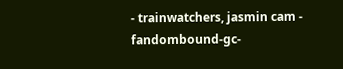- trainwatchers, jasmin cam - fandombound-gc-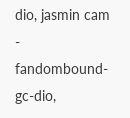dio, jasmin cam - fandombound-gc-dio,